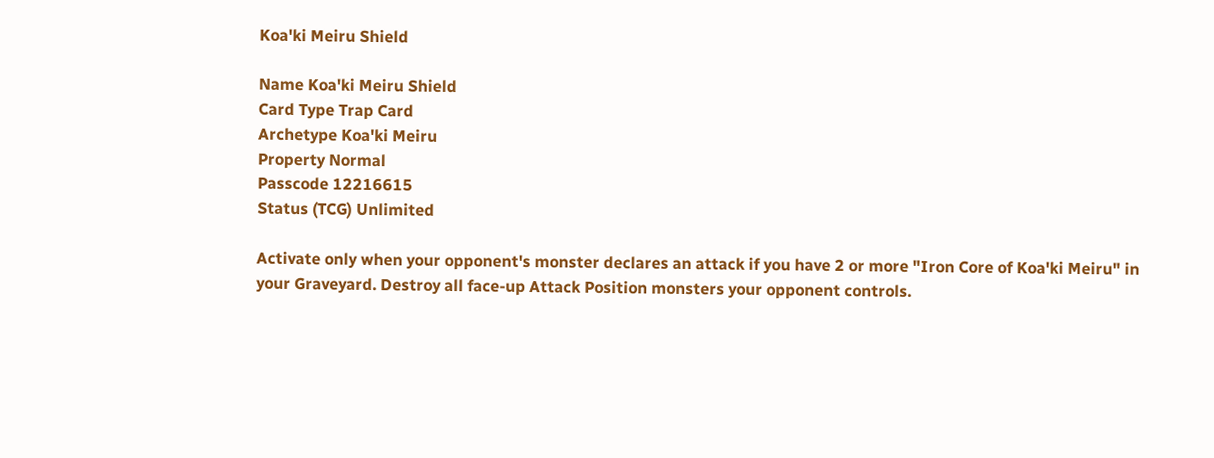Koa'ki Meiru Shield

Name Koa'ki Meiru Shield
Card Type Trap Card
Archetype Koa'ki Meiru
Property Normal
Passcode 12216615
Status (TCG) Unlimited

Activate only when your opponent's monster declares an attack if you have 2 or more "Iron Core of Koa'ki Meiru" in your Graveyard. Destroy all face-up Attack Position monsters your opponent controls.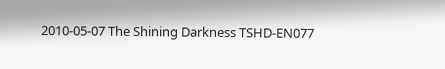2010-05-07 The Shining Darkness TSHD-EN077